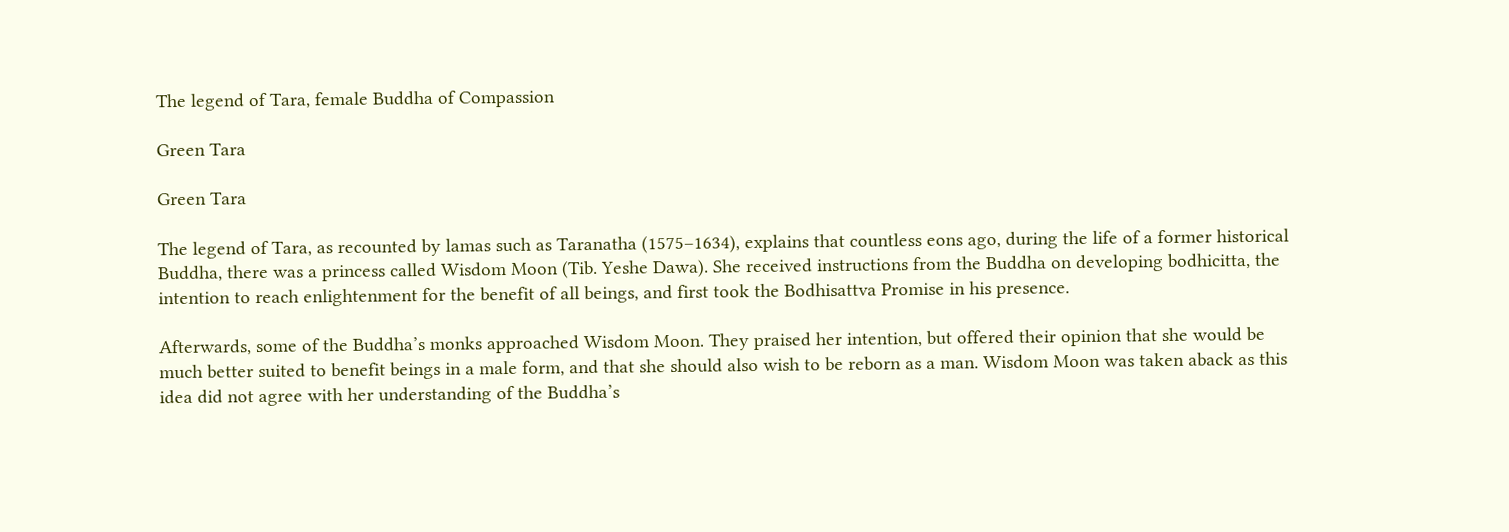The legend of Tara, female Buddha of Compassion

Green Tara

Green Tara

The legend of Tara, as recounted by lamas such as Taranatha (1575–1634), explains that countless eons ago, during the life of a former historical Buddha, there was a princess called Wisdom Moon (Tib. Yeshe Dawa). She received instructions from the Buddha on developing bodhicitta, the intention to reach enlightenment for the benefit of all beings, and first took the Bodhisattva Promise in his presence.

Afterwards, some of the Buddha’s monks approached Wisdom Moon. They praised her intention, but offered their opinion that she would be much better suited to benefit beings in a male form, and that she should also wish to be reborn as a man. Wisdom Moon was taken aback as this idea did not agree with her understanding of the Buddha’s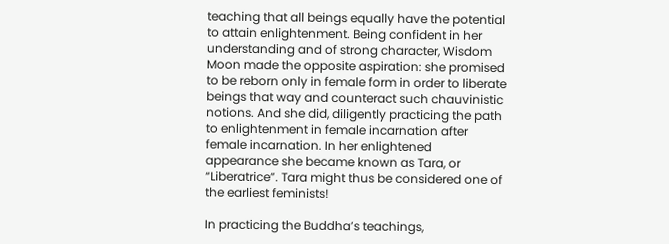teaching that all beings equally have the potential to attain enlightenment. Being confident in her understanding and of strong character, Wisdom Moon made the opposite aspiration: she promised to be reborn only in female form in order to liberate beings that way and counteract such chauvinistic notions. And she did, diligently practicing the path to enlightenment in female incarnation after female incarnation. In her enlightened appearance she became known as Tara, or “Liberatrice”. Tara might thus be considered one of the earliest feminists!

In practicing the Buddha’s teachings,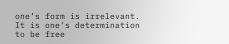one’s form is irrelevant. It is one’s determination to be free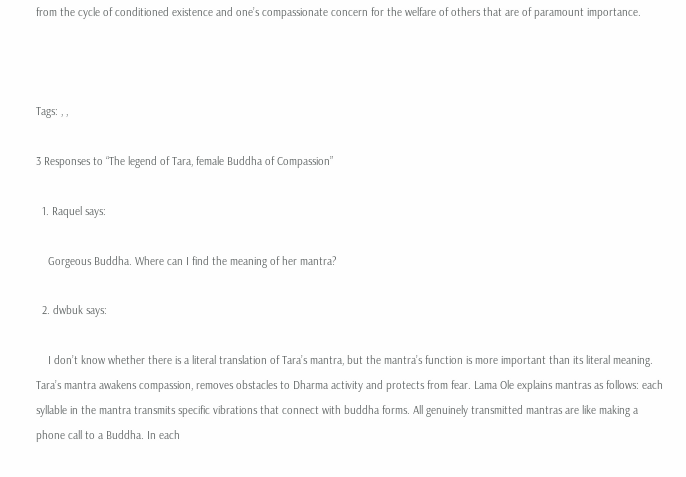from the cycle of conditioned existence and one’s compassionate concern for the welfare of others that are of paramount importance.



Tags: , ,

3 Responses to “The legend of Tara, female Buddha of Compassion”

  1. Raquel says:

    Gorgeous Buddha. Where can I find the meaning of her mantra?

  2. dwbuk says:

    I don’t know whether there is a literal translation of Tara’s mantra, but the mantra’s function is more important than its literal meaning. Tara’s mantra awakens compassion, removes obstacles to Dharma activity and protects from fear. Lama Ole explains mantras as follows: each syllable in the mantra transmits specific vibrations that connect with buddha forms. All genuinely transmitted mantras are like making a phone call to a Buddha. In each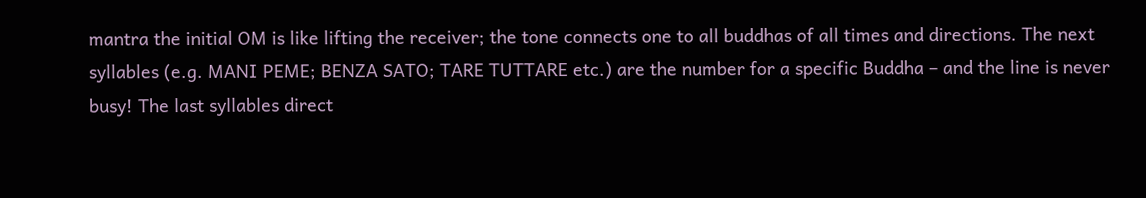mantra the initial OM is like lifting the receiver; the tone connects one to all buddhas of all times and directions. The next syllables (e.g. MANI PEME; BENZA SATO; TARE TUTTARE etc.) are the number for a specific Buddha – and the line is never busy! The last syllables direct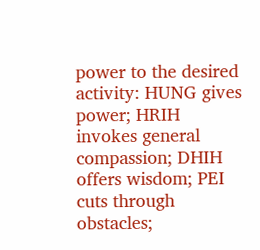power to the desired activity: HUNG gives power; HRIH invokes general compassion; DHIH offers wisdom; PEI cuts through obstacles;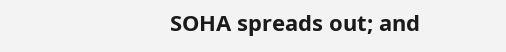SOHA spreads out; and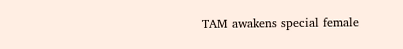TAM awakens special female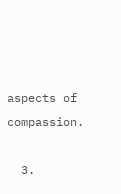aspects of compassion.

  3.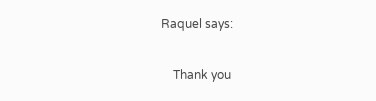Raquel says:

    Thank you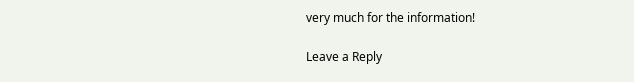very much for the information!

Leave a Reply